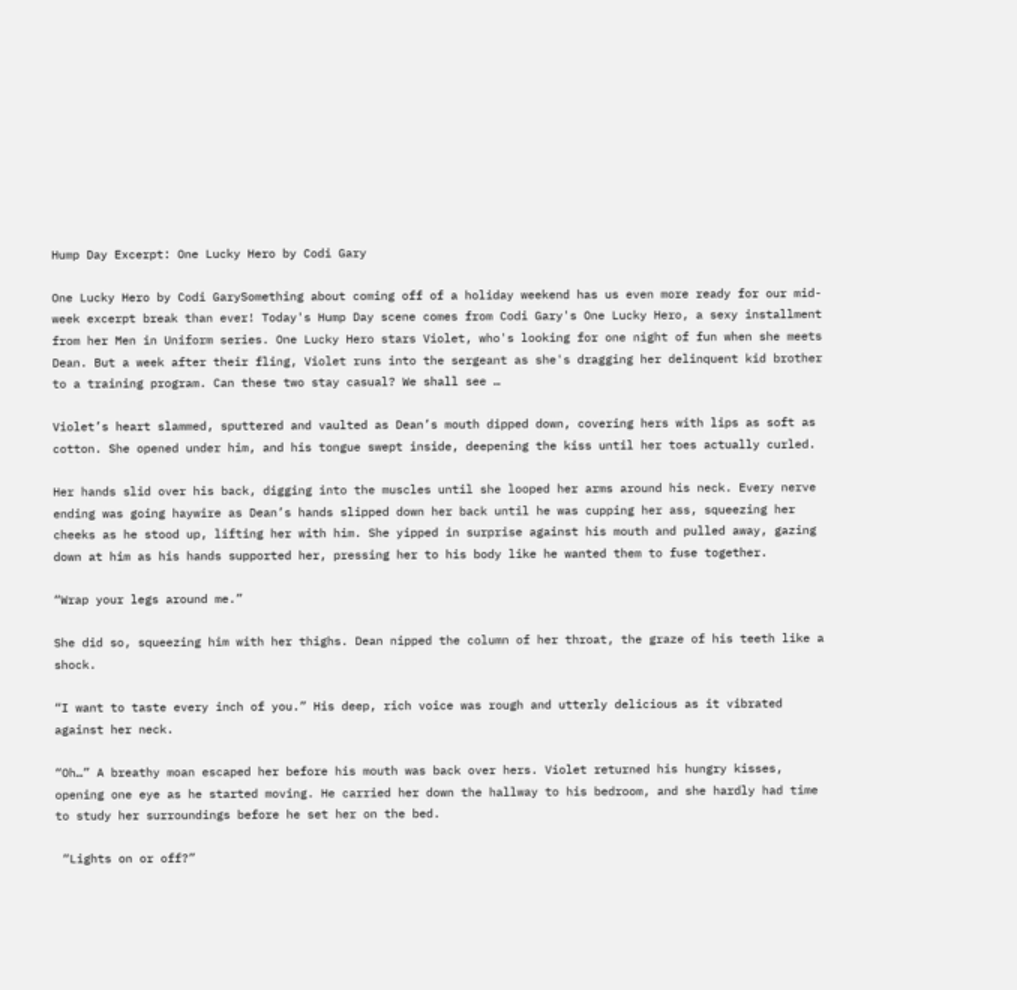Hump Day Excerpt: One Lucky Hero by Codi Gary

One Lucky Hero by Codi GarySomething about coming off of a holiday weekend has us even more ready for our mid-week excerpt break than ever! Today's Hump Day scene comes from Codi Gary's One Lucky Hero, a sexy installment from her Men in Uniform series. One Lucky Hero stars Violet, who's looking for one night of fun when she meets Dean. But a week after their fling, Violet runs into the sergeant as she's dragging her delinquent kid brother to a training program. Can these two stay casual? We shall see …

Violet’s heart slammed, sputtered and vaulted as Dean’s mouth dipped down, covering hers with lips as soft as cotton. She opened under him, and his tongue swept inside, deepening the kiss until her toes actually curled.

Her hands slid over his back, digging into the muscles until she looped her arms around his neck. Every nerve ending was going haywire as Dean’s hands slipped down her back until he was cupping her ass, squeezing her cheeks as he stood up, lifting her with him. She yipped in surprise against his mouth and pulled away, gazing down at him as his hands supported her, pressing her to his body like he wanted them to fuse together.

“Wrap your legs around me.”

She did so, squeezing him with her thighs. Dean nipped the column of her throat, the graze of his teeth like a shock.

“I want to taste every inch of you.” His deep, rich voice was rough and utterly delicious as it vibrated against her neck.

“Oh…” A breathy moan escaped her before his mouth was back over hers. Violet returned his hungry kisses, opening one eye as he started moving. He carried her down the hallway to his bedroom, and she hardly had time to study her surroundings before he set her on the bed.

 “Lights on or off?”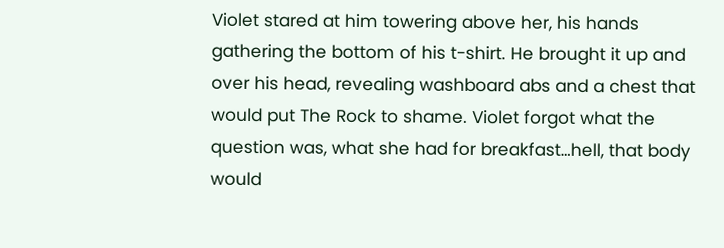Violet stared at him towering above her, his hands gathering the bottom of his t-shirt. He brought it up and over his head, revealing washboard abs and a chest that would put The Rock to shame. Violet forgot what the question was, what she had for breakfast…hell, that body would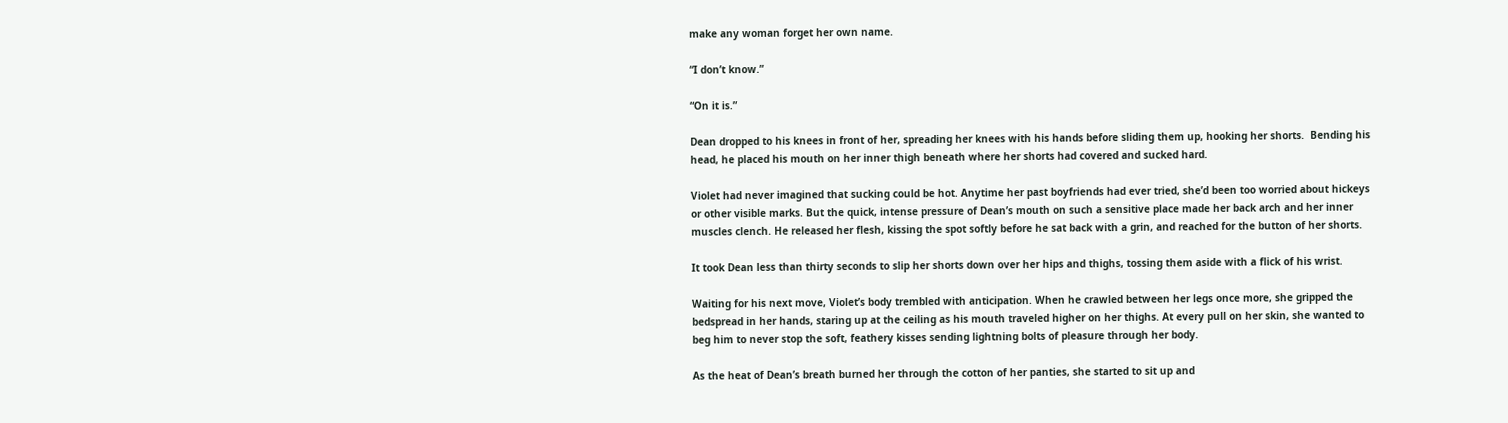make any woman forget her own name.

“I don’t know.”

“On it is.”

Dean dropped to his knees in front of her, spreading her knees with his hands before sliding them up, hooking her shorts.  Bending his head, he placed his mouth on her inner thigh beneath where her shorts had covered and sucked hard.

Violet had never imagined that sucking could be hot. Anytime her past boyfriends had ever tried, she’d been too worried about hickeys or other visible marks. But the quick, intense pressure of Dean’s mouth on such a sensitive place made her back arch and her inner muscles clench. He released her flesh, kissing the spot softly before he sat back with a grin, and reached for the button of her shorts.

It took Dean less than thirty seconds to slip her shorts down over her hips and thighs, tossing them aside with a flick of his wrist.

Waiting for his next move, Violet’s body trembled with anticipation. When he crawled between her legs once more, she gripped the bedspread in her hands, staring up at the ceiling as his mouth traveled higher on her thighs. At every pull on her skin, she wanted to beg him to never stop the soft, feathery kisses sending lightning bolts of pleasure through her body.

As the heat of Dean’s breath burned her through the cotton of her panties, she started to sit up and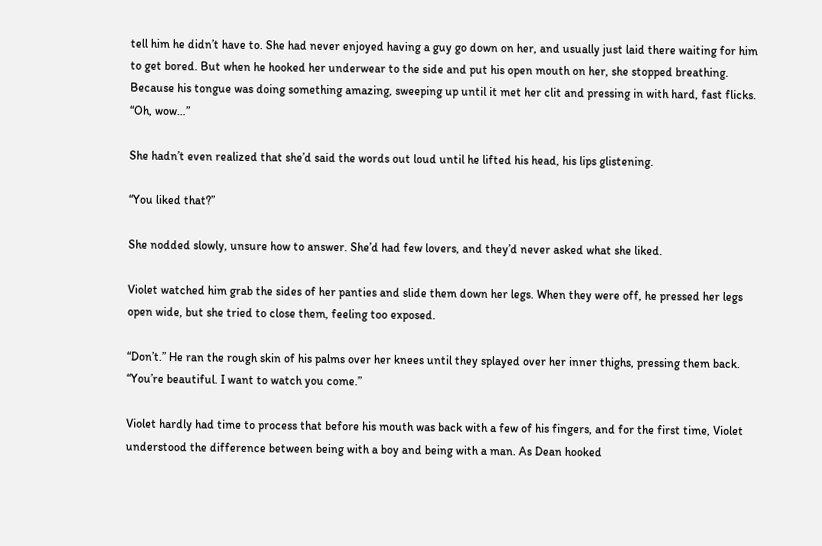tell him he didn’t have to. She had never enjoyed having a guy go down on her, and usually just laid there waiting for him to get bored. But when he hooked her underwear to the side and put his open mouth on her, she stopped breathing. Because his tongue was doing something amazing, sweeping up until it met her clit and pressing in with hard, fast flicks.  “Oh, wow…”

She hadn’t even realized that she’d said the words out loud until he lifted his head, his lips glistening.

“You liked that?”

She nodded slowly, unsure how to answer. She’d had few lovers, and they’d never asked what she liked.

Violet watched him grab the sides of her panties and slide them down her legs. When they were off, he pressed her legs open wide, but she tried to close them, feeling too exposed.

“Don’t.” He ran the rough skin of his palms over her knees until they splayed over her inner thighs, pressing them back. “You’re beautiful. I want to watch you come.”

Violet hardly had time to process that before his mouth was back with a few of his fingers, and for the first time, Violet understood the difference between being with a boy and being with a man. As Dean hooked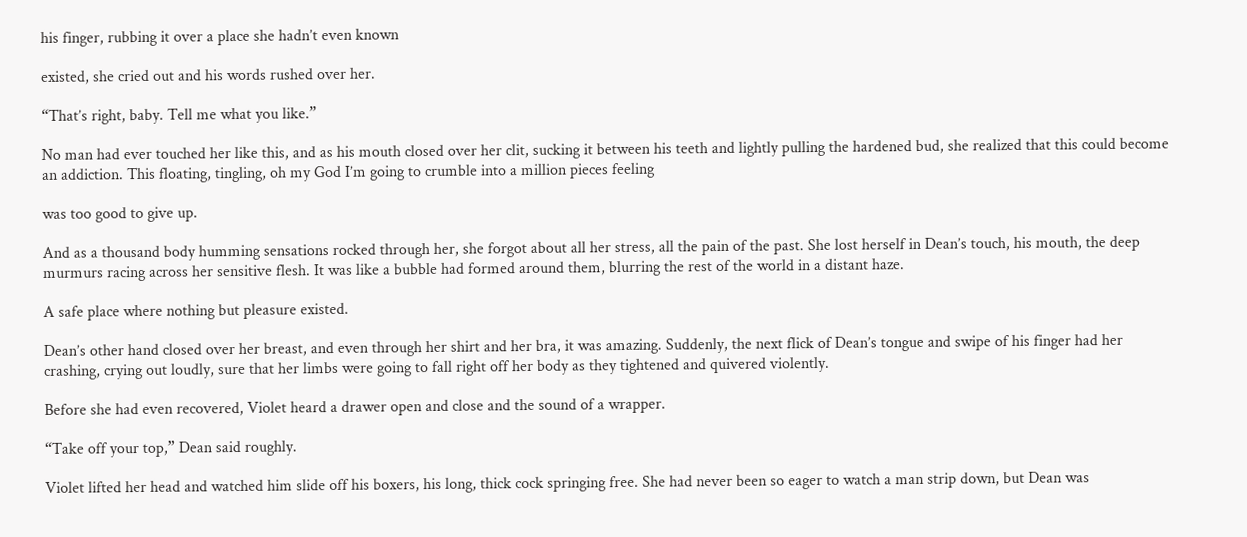his finger, rubbing it over a place she hadn’t even known

existed, she cried out and his words rushed over her.

“That’s right, baby. Tell me what you like.”

No man had ever touched her like this, and as his mouth closed over her clit, sucking it between his teeth and lightly pulling the hardened bud, she realized that this could become an addiction. This floating, tingling, oh my God I’m going to crumble into a million pieces feeling

was too good to give up.

And as a thousand body humming sensations rocked through her, she forgot about all her stress, all the pain of the past. She lost herself in Dean’s touch, his mouth, the deep murmurs racing across her sensitive flesh. It was like a bubble had formed around them, blurring the rest of the world in a distant haze.

A safe place where nothing but pleasure existed.

Dean’s other hand closed over her breast, and even through her shirt and her bra, it was amazing. Suddenly, the next flick of Dean’s tongue and swipe of his finger had her crashing, crying out loudly, sure that her limbs were going to fall right off her body as they tightened and quivered violently.

Before she had even recovered, Violet heard a drawer open and close and the sound of a wrapper.

“Take off your top,” Dean said roughly.

Violet lifted her head and watched him slide off his boxers, his long, thick cock springing free. She had never been so eager to watch a man strip down, but Dean was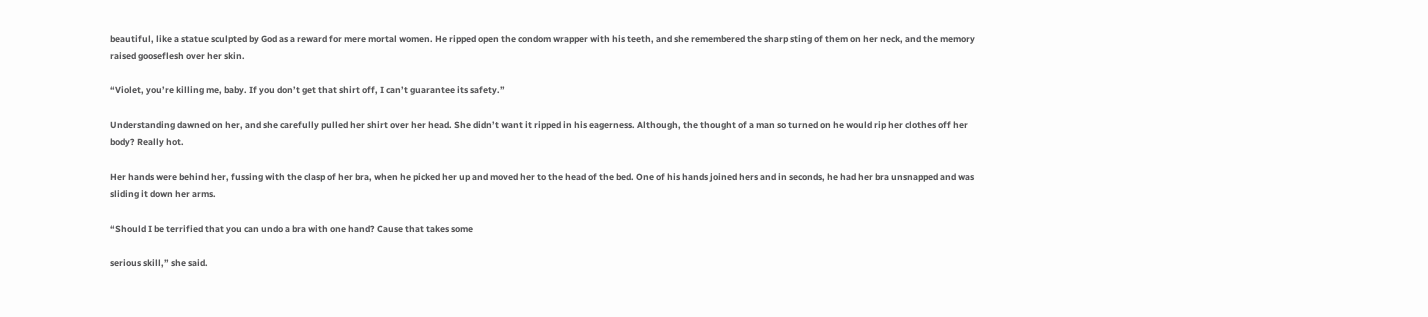beautiful, like a statue sculpted by God as a reward for mere mortal women. He ripped open the condom wrapper with his teeth, and she remembered the sharp sting of them on her neck, and the memory raised gooseflesh over her skin.

“Violet, you’re killing me, baby. If you don’t get that shirt off, I can’t guarantee its safety.”

Understanding dawned on her, and she carefully pulled her shirt over her head. She didn’t want it ripped in his eagerness. Although, the thought of a man so turned on he would rip her clothes off her body? Really hot.

Her hands were behind her, fussing with the clasp of her bra, when he picked her up and moved her to the head of the bed. One of his hands joined hers and in seconds, he had her bra unsnapped and was sliding it down her arms.

“Should I be terrified that you can undo a bra with one hand? Cause that takes some

serious skill,” she said.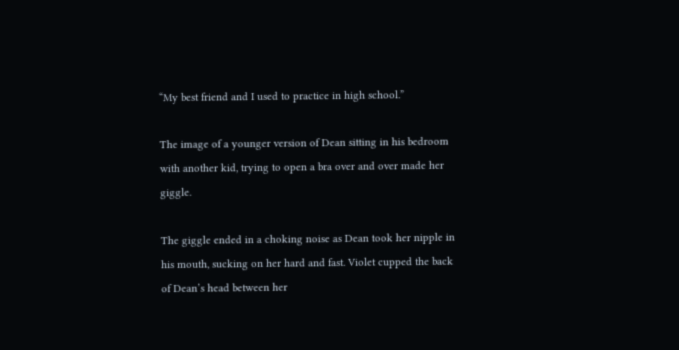“My best friend and I used to practice in high school.”

The image of a younger version of Dean sitting in his bedroom with another kid, trying to open a bra over and over made her giggle.

The giggle ended in a choking noise as Dean took her nipple in his mouth, sucking on her hard and fast. Violet cupped the back of Dean’s head between her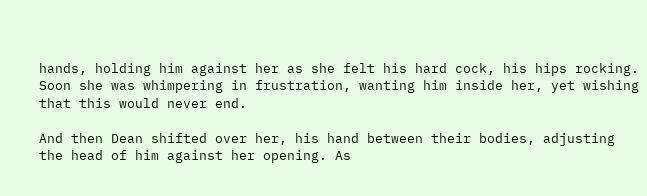hands, holding him against her as she felt his hard cock, his hips rocking. Soon she was whimpering in frustration, wanting him inside her, yet wishing that this would never end.

And then Dean shifted over her, his hand between their bodies, adjusting the head of him against her opening. As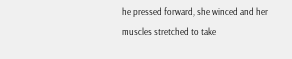he pressed forward, she winced and her muscles stretched to take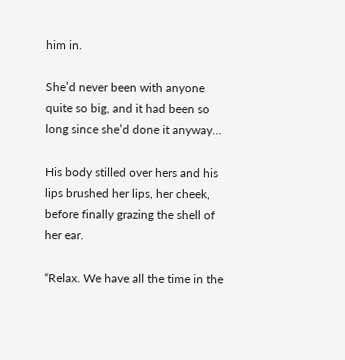him in.

She’d never been with anyone quite so big, and it had been so long since she’d done it anyway…

His body stilled over hers and his lips brushed her lips, her cheek, before finally grazing the shell of her ear.

“Relax. We have all the time in the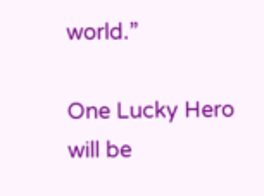world.”

One Lucky Hero will be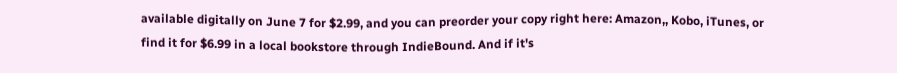available digitally on June 7 for $2.99, and you can preorder your copy right here: Amazon,, Kobo, iTunes, or find it for $6.99 in a local bookstore through IndieBound. And if it's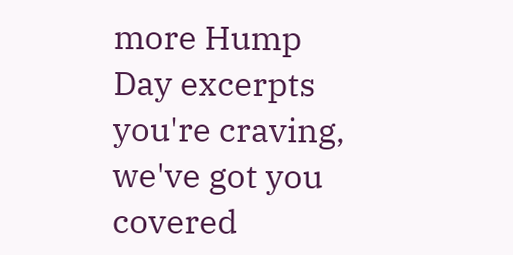more Hump Day excerpts you're craving, we've got you covered